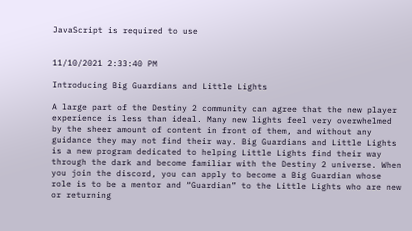JavaScript is required to use


11/10/2021 2:33:40 PM

Introducing Big Guardians and Little Lights

A large part of the Destiny 2 community can agree that the new player experience is less than ideal. Many new lights feel very overwhelmed by the sheer amount of content in front of them, and without any guidance they may not find their way. Big Guardians and Little Lights is a new program dedicated to helping Little Lights find their way through the dark and become familiar with the Destiny 2 universe. When you join the discord, you can apply to become a Big Guardian whose role is to be a mentor and “Guardian” to the Little Lights who are new or returning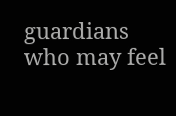guardians who may feel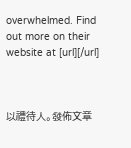overwhelmed. Find out more on their website at [url][/url]



以禮待人。發佈文章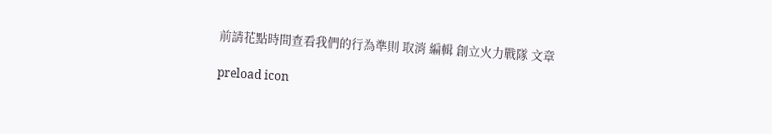前請花點時間查看我們的行為準則 取消 編輯 創立火力戰隊 文章

preload icon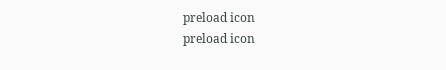preload icon
preload icon